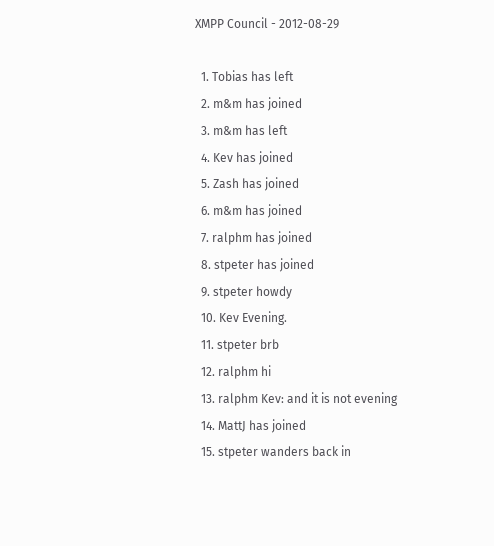XMPP Council - 2012-08-29

  1. Tobias has left
  2. m&m has joined
  3. m&m has left
  4. Kev has joined
  5. Zash has joined
  6. m&m has joined
  7. ralphm has joined
  8. stpeter has joined
  9. stpeter howdy
  10. Kev Evening.
  11. stpeter brb
  12. ralphm hi
  13. ralphm Kev: and it is not evening
  14. MattJ has joined
  15. stpeter wanders back in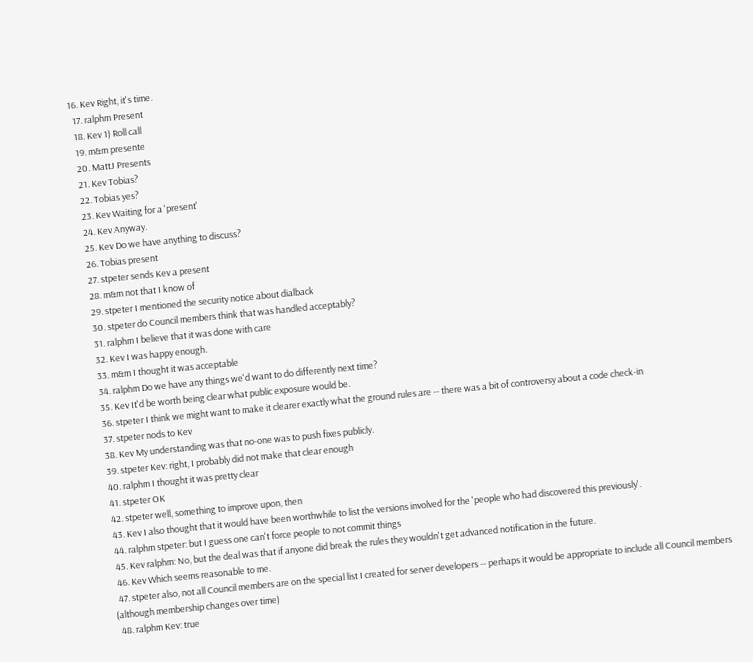16. Kev Right, it's time.
  17. ralphm Present
  18. Kev 1) Roll call
  19. m&m presente
  20. MattJ Presents
  21. Kev Tobias?
  22. Tobias yes?
  23. Kev Waiting for a 'present'
  24. Kev Anyway.
  25. Kev Do we have anything to discuss?
  26. Tobias present
  27. stpeter sends Kev a present
  28. m&m not that I know of
  29. stpeter I mentioned the security notice about dialback
  30. stpeter do Council members think that was handled acceptably?
  31. ralphm I believe that it was done with care
  32. Kev I was happy enough.
  33. m&m I thought it was acceptable
  34. ralphm Do we have any things we'd want to do differently next time?
  35. Kev It'd be worth being clear what public exposure would be.
  36. stpeter I think we might want to make it clearer exactly what the ground rules are -- there was a bit of controversy about a code check-in
  37. stpeter nods to Kev
  38. Kev My understanding was that no-one was to push fixes publicly.
  39. stpeter Kev: right, I probably did not make that clear enough
  40. ralphm I thought it was pretty clear
  41. stpeter OK
  42. stpeter well, something to improve upon, then
  43. Kev I also thought that it would have been worthwhile to list the versions involved for the 'people who had discovered this previously'.
  44. ralphm stpeter: but I guess one can't force people to not commit things
  45. Kev ralphm: No, but the deal was that if anyone did break the rules they wouldn't get advanced notification in the future.
  46. Kev Which seems reasonable to me.
  47. stpeter also, not all Council members are on the special list I created for server developers -- perhaps it would be appropriate to include all Council members (although membership changes over time)
  48. ralphm Kev: true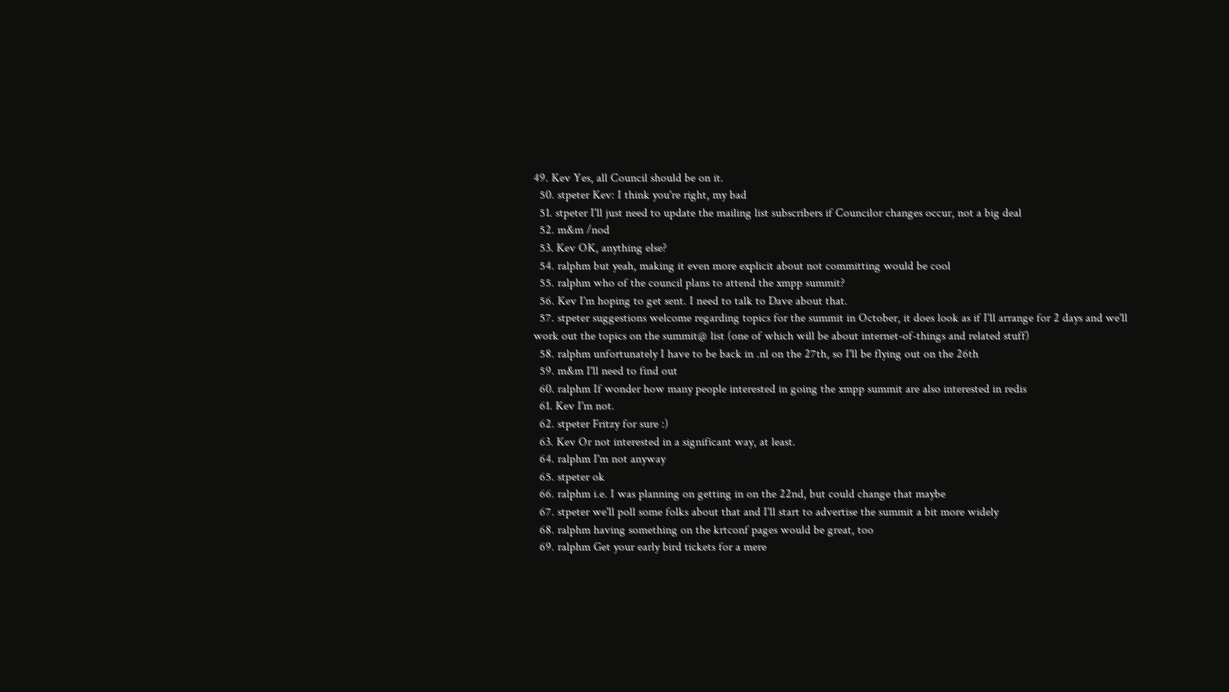49. Kev Yes, all Council should be on it.
  50. stpeter Kev: I think you're right, my bad
  51. stpeter I'll just need to update the mailing list subscribers if Councilor changes occur, not a big deal
  52. m&m /nod
  53. Kev OK, anything else?
  54. ralphm but yeah, making it even more explicit about not committing would be cool
  55. ralphm who of the council plans to attend the xmpp summit?
  56. Kev I'm hoping to get sent. I need to talk to Dave about that.
  57. stpeter suggestions welcome regarding topics for the summit in October, it does look as if I'll arrange for 2 days and we'll work out the topics on the summit@ list (one of which will be about internet-of-things and related stuff)
  58. ralphm unfortunately I have to be back in .nl on the 27th, so I'll be flying out on the 26th
  59. m&m I'll need to find out
  60. ralphm If wonder how many people interested in going the xmpp summit are also interested in redis
  61. Kev I'm not.
  62. stpeter Fritzy for sure :)
  63. Kev Or not interested in a significant way, at least.
  64. ralphm I'm not anyway
  65. stpeter ok
  66. ralphm i.e. I was planning on getting in on the 22nd, but could change that maybe
  67. stpeter we'll poll some folks about that and I'll start to advertise the summit a bit more widely
  68. ralphm having something on the krtconf pages would be great, too
  69. ralphm Get your early bird tickets for a mere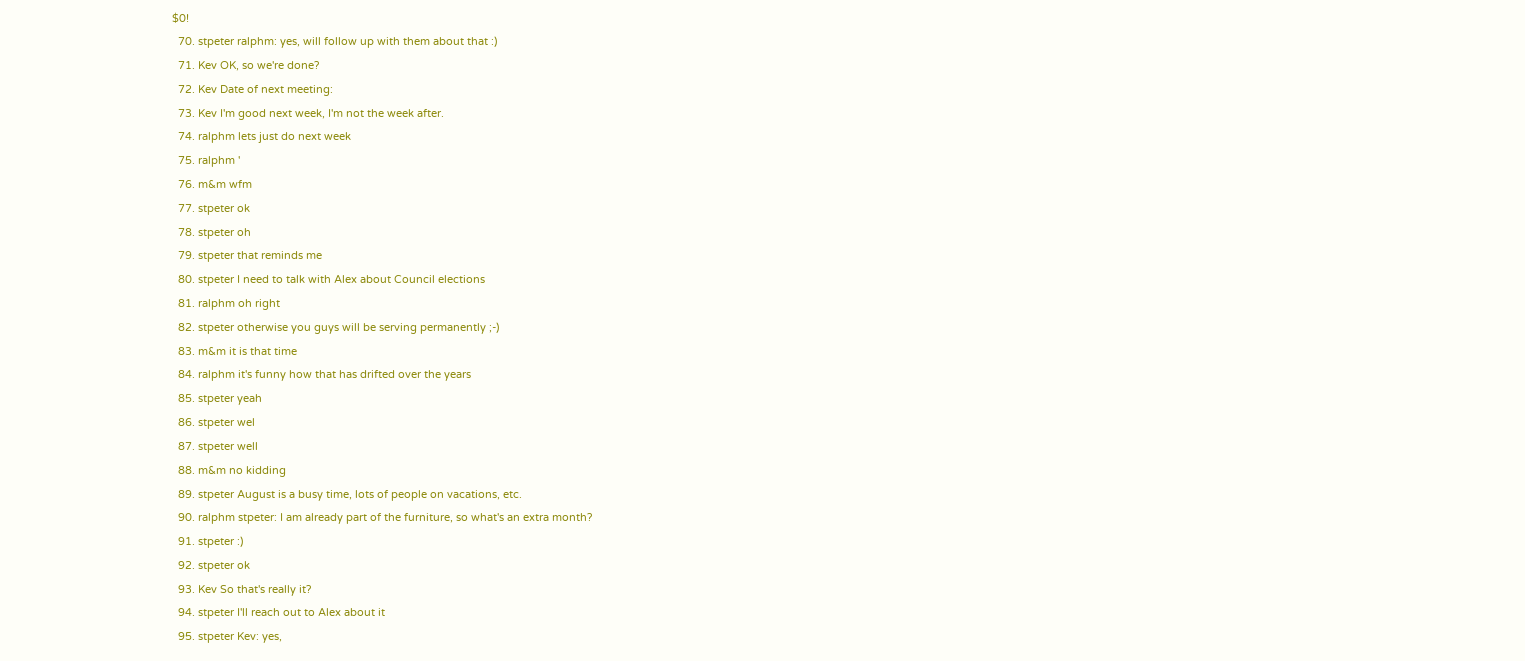$0!
  70. stpeter ralphm: yes, will follow up with them about that :)
  71. Kev OK, so we're done?
  72. Kev Date of next meeting:
  73. Kev I'm good next week, I'm not the week after.
  74. ralphm lets just do next week
  75. ralphm '
  76. m&m wfm
  77. stpeter ok
  78. stpeter oh
  79. stpeter that reminds me
  80. stpeter I need to talk with Alex about Council elections
  81. ralphm oh right
  82. stpeter otherwise you guys will be serving permanently ;-)
  83. m&m it is that time
  84. ralphm it's funny how that has drifted over the years
  85. stpeter yeah
  86. stpeter wel
  87. stpeter well
  88. m&m no kidding
  89. stpeter August is a busy time, lots of people on vacations, etc.
  90. ralphm stpeter: I am already part of the furniture, so what's an extra month?
  91. stpeter :)
  92. stpeter ok
  93. Kev So that's really it?
  94. stpeter I'll reach out to Alex about it
  95. stpeter Kev: yes,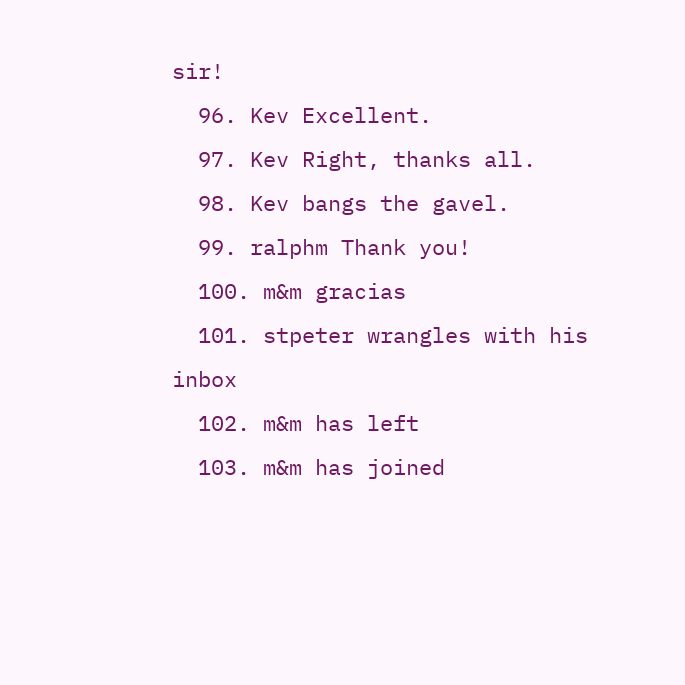sir!
  96. Kev Excellent.
  97. Kev Right, thanks all.
  98. Kev bangs the gavel.
  99. ralphm Thank you!
  100. m&m gracias
  101. stpeter wrangles with his inbox
  102. m&m has left
  103. m&m has joined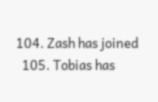104. Zash has joined
  105. Tobias has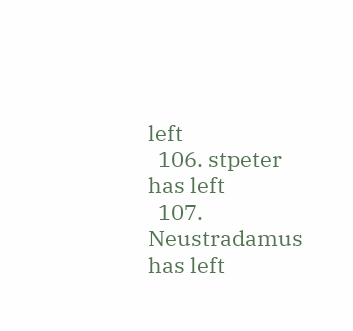left
  106. stpeter has left
  107. Neustradamus has left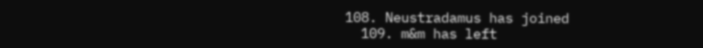108. Neustradamus has joined
  109. m&m has left